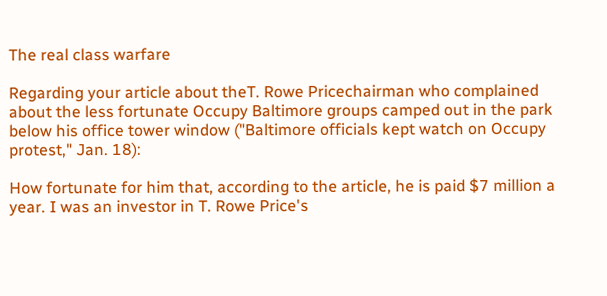The real class warfare

Regarding your article about theT. Rowe Pricechairman who complained about the less fortunate Occupy Baltimore groups camped out in the park below his office tower window ("Baltimore officials kept watch on Occupy protest," Jan. 18):

How fortunate for him that, according to the article, he is paid $7 million a year. I was an investor in T. Rowe Price's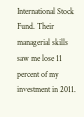International Stock Fund. Their managerial skills saw me lose 11 percent of my investment in 2011.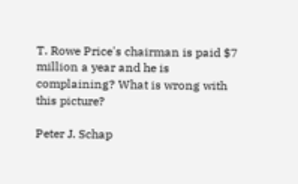T. Rowe Price's chairman is paid $7 million a year and he is complaining? What is wrong with this picture?

Peter J. Schap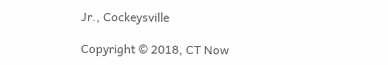Jr., Cockeysville

Copyright © 2018, CT Now